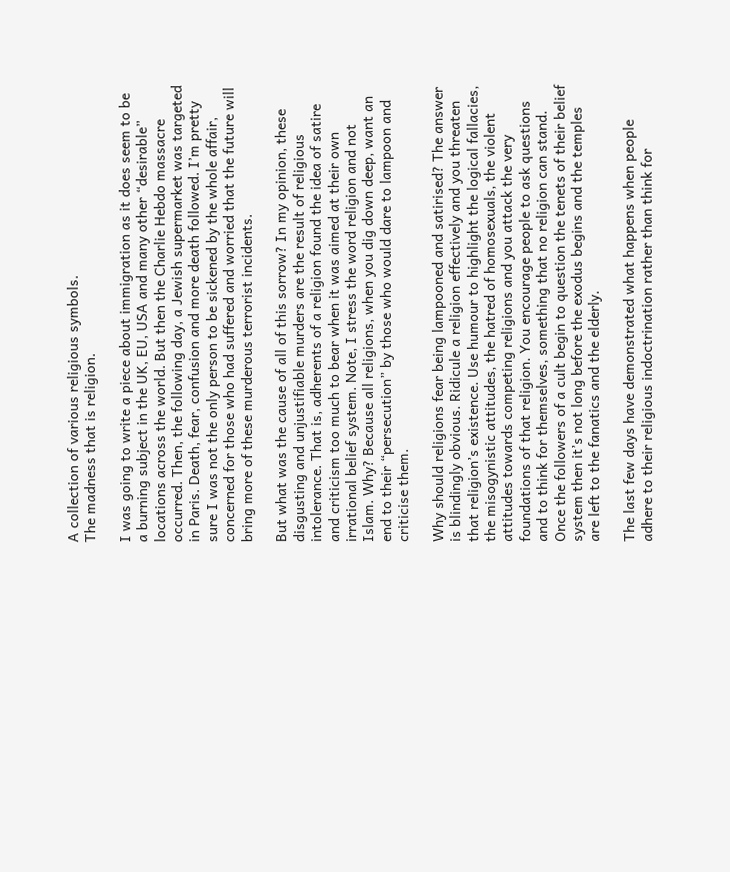A collection of various religious symbols.
The madness that is religion.

I was going to write a piece about immigration as it does seem to be a burning subject in the UK, EU, USA and many other “desirable” locations across the world. But then the Charlie Hebdo massacre occurred. Then, the following day, a Jewish supermarket was targeted in Paris. Death, fear, confusion and more death followed. I’m pretty sure I was not the only person to be sickened by the whole affair, concerned for those who had suffered and worried that the future will bring more of these murderous terrorist incidents.

But what was the cause of all of this sorrow? In my opinion, these disgusting and unjustifiable murders are the result of religious intolerance. That is, adherents of a religion found the idea of satire and criticism too much to bear when it was aimed at their own irrational belief system. Note, I stress the word religion and not Islam. Why? Because all religions, when you dig down deep, want an end to their “persecution” by those who would dare to lampoon and criticise them.

Why should religions fear being lampooned and satirised? The answer is blindingly obvious. Ridicule a religion effectively and you threaten that religion’s existence. Use humour to highlight the logical fallacies, the misogynistic attitudes, the hatred of homosexuals, the violent attitudes towards competing religions and you attack the very foundations of that religion. You encourage people to ask questions and to think for themselves, something that no religion can stand. Once the followers of a cult begin to question the tenets of their belief system then it’s not long before the exodus begins and the temples are left to the fanatics and the elderly.

The last few days have demonstrated what happens when people adhere to their religious indoctrination rather than think for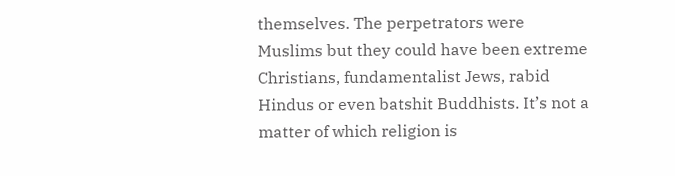themselves. The perpetrators were Muslims but they could have been extreme Christians, fundamentalist Jews, rabid Hindus or even batshit Buddhists. It’s not a matter of which religion is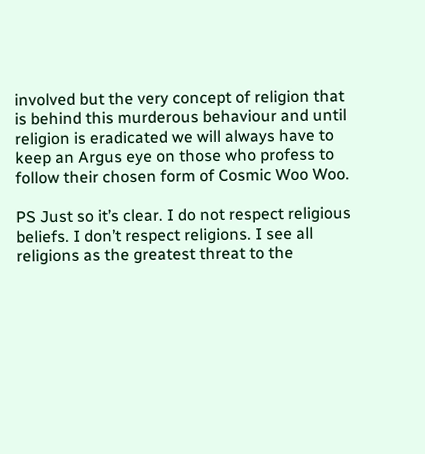involved but the very concept of religion that is behind this murderous behaviour and until religion is eradicated we will always have to keep an Argus eye on those who profess to follow their chosen form of Cosmic Woo Woo.

PS Just so it’s clear. I do not respect religious beliefs. I don’t respect religions. I see all religions as the greatest threat to the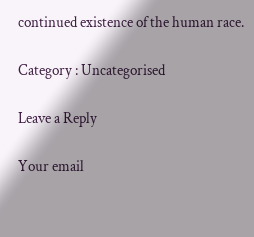continued existence of the human race.

Category : Uncategorised

Leave a Reply

Your email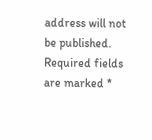address will not be published. Required fields are marked *